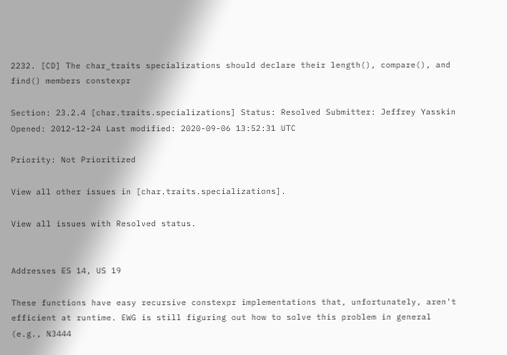2232. [CD] The char_traits specializations should declare their length(), compare(), and find() members constexpr

Section: 23.2.4 [char.traits.specializations] Status: Resolved Submitter: Jeffrey Yasskin Opened: 2012-12-24 Last modified: 2020-09-06 13:52:31 UTC

Priority: Not Prioritized

View all other issues in [char.traits.specializations].

View all issues with Resolved status.


Addresses ES 14, US 19

These functions have easy recursive constexpr implementations that, unfortunately, aren't efficient at runtime. EWG is still figuring out how to solve this problem in general (e.g., N3444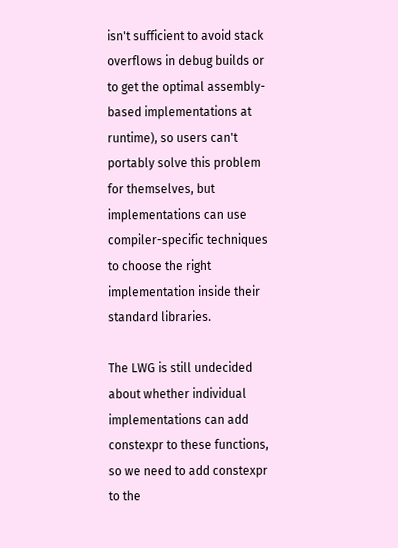isn't sufficient to avoid stack overflows in debug builds or to get the optimal assembly-based implementations at runtime), so users can't portably solve this problem for themselves, but implementations can use compiler-specific techniques to choose the right implementation inside their standard libraries.

The LWG is still undecided about whether individual implementations can add constexpr to these functions, so we need to add constexpr to the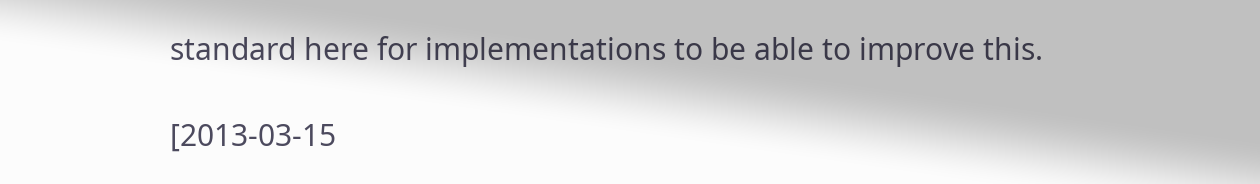standard here for implementations to be able to improve this.

[2013-03-15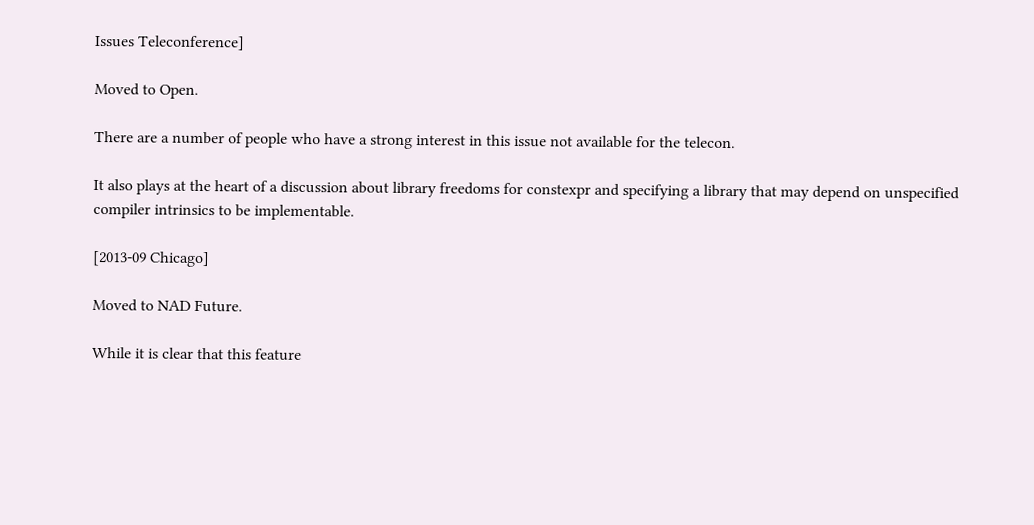Issues Teleconference]

Moved to Open.

There are a number of people who have a strong interest in this issue not available for the telecon.

It also plays at the heart of a discussion about library freedoms for constexpr and specifying a library that may depend on unspecified compiler intrinsics to be implementable.

[2013-09 Chicago]

Moved to NAD Future.

While it is clear that this feature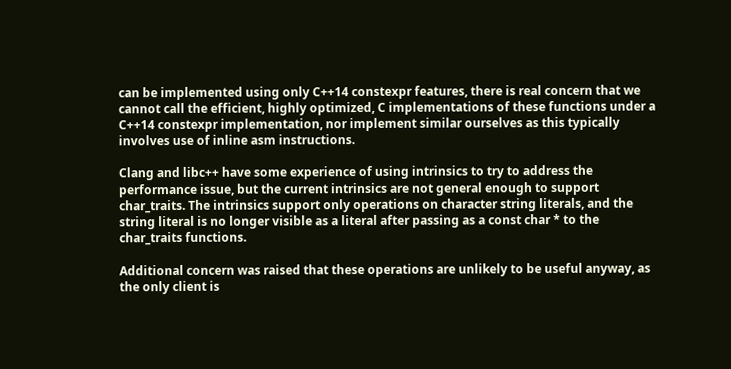can be implemented using only C++14 constexpr features, there is real concern that we cannot call the efficient, highly optimized, C implementations of these functions under a C++14 constexpr implementation, nor implement similar ourselves as this typically involves use of inline asm instructions.

Clang and libc++ have some experience of using intrinsics to try to address the performance issue, but the current intrinsics are not general enough to support char_traits. The intrinsics support only operations on character string literals, and the string literal is no longer visible as a literal after passing as a const char * to the char_traits functions.

Additional concern was raised that these operations are unlikely to be useful anyway, as the only client is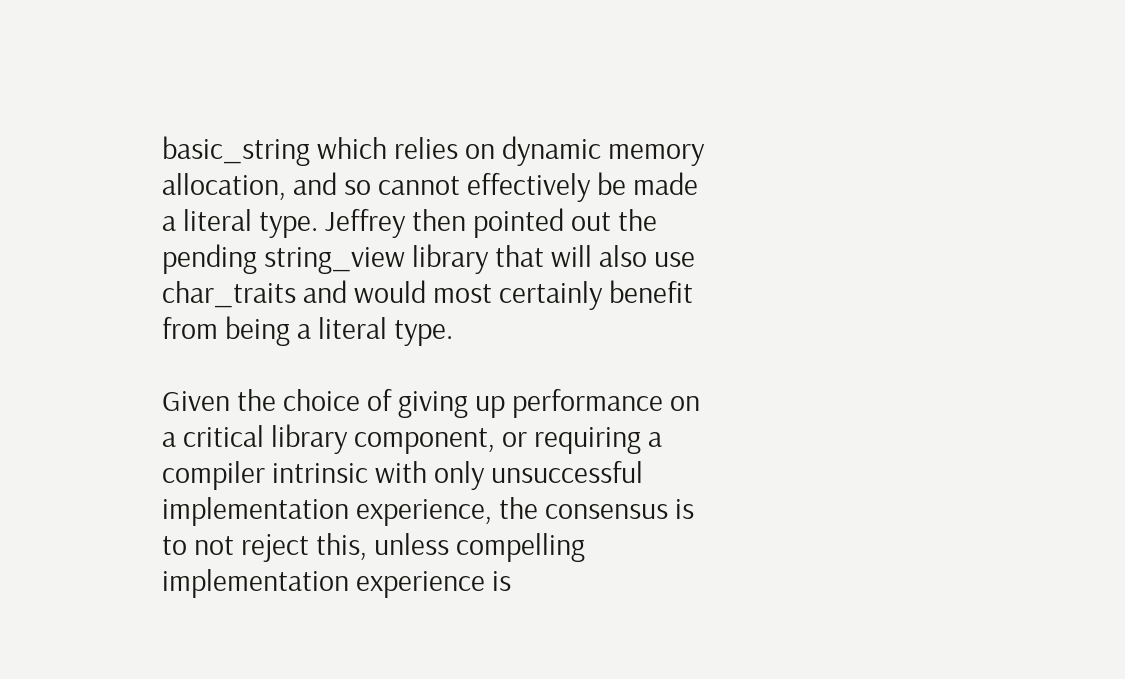basic_string which relies on dynamic memory allocation, and so cannot effectively be made a literal type. Jeffrey then pointed out the pending string_view library that will also use char_traits and would most certainly benefit from being a literal type.

Given the choice of giving up performance on a critical library component, or requiring a compiler intrinsic with only unsuccessful implementation experience, the consensus is to not reject this, unless compelling implementation experience is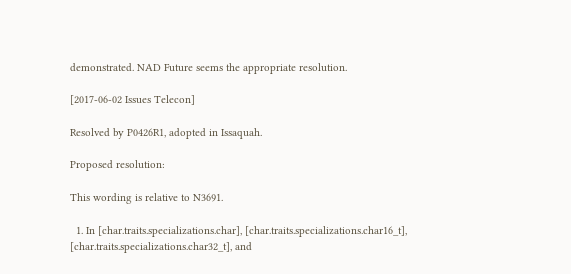demonstrated. NAD Future seems the appropriate resolution.

[2017-06-02 Issues Telecon]

Resolved by P0426R1, adopted in Issaquah.

Proposed resolution:

This wording is relative to N3691.

  1. In [char.traits.specializations.char], [char.traits.specializations.char16_t], [char.traits.specializations.char32_t], and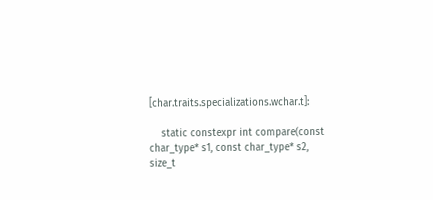[char.traits.specializations.wchar.t]:

    static constexpr int compare(const char_type* s1, const char_type* s2, size_t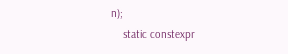n);
    static constexpr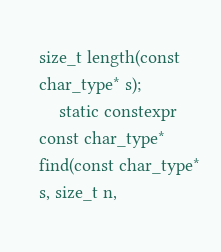size_t length(const char_type* s);
    static constexpr const char_type* find(const char_type* s, size_t n,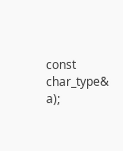const char_type& a);